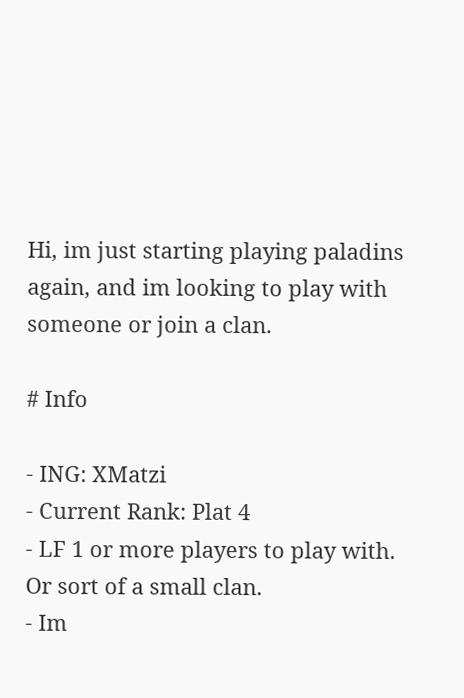Hi, im just starting playing paladins again, and im looking to play with someone or join a clan.

# Info

- ING: XMatzi
- Current Rank: Plat 4
- LF 1 or more players to play with. Or sort of a small clan.
- Im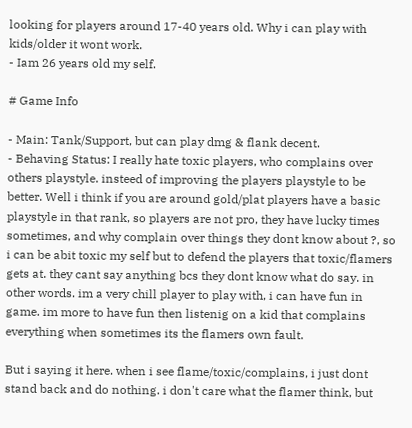looking for players around 17-40 years old. Why i can play with kids/older it wont work.
- Iam 26 years old my self.

# Game Info

- Main: Tank/Support, but can play dmg & flank decent.
- Behaving Status: I really hate toxic players, who complains over others playstyle. insteed of improving the players playstyle to be better. Well i think if you are around gold/plat players have a basic playstyle in that rank, so players are not pro, they have lucky times sometimes, and why complain over things they dont know about ?, so i can be abit toxic my self but to defend the players that toxic/flamers gets at. they cant say anything bcs they dont know what do say. in other words. im a very chill player to play with, i can have fun in game. im more to have fun then listenig on a kid that complains everything when sometimes its the flamers own fault.

But i saying it here. when i see flame/toxic/complains, i just dont stand back and do nothing. i don't care what the flamer think, but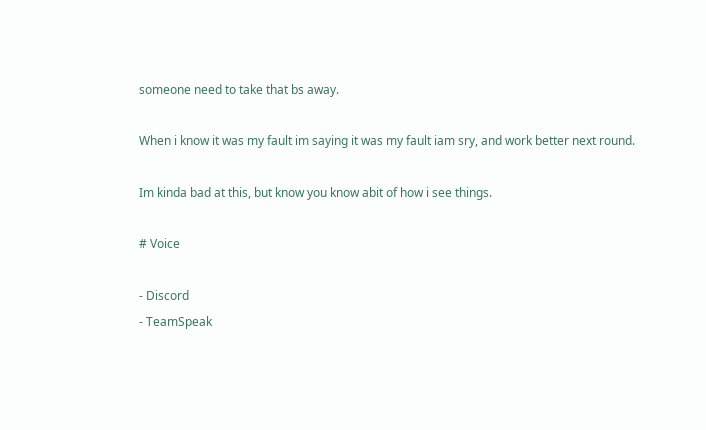someone need to take that bs away.

When i know it was my fault im saying it was my fault iam sry, and work better next round.

Im kinda bad at this, but know you know abit of how i see things.

# Voice

- Discord
- TeamSpeak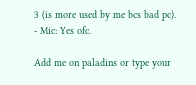3 (is more used by me bcs bad pc).
- Mic: Yes ofc.

Add me on paladins or type your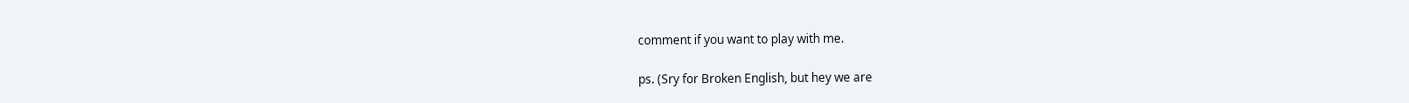comment if you want to play with me.

ps. (Sry for Broken English, but hey we are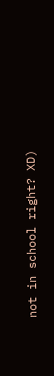not in school right? XD)